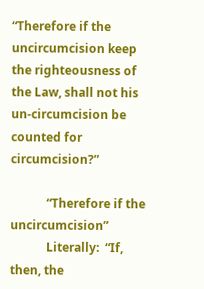“Therefore if the uncircumcision keep the righteousness of the Law, shall not his un-circumcision be counted for circumcision?”

            “Therefore if the uncircumcision”
            Literally:  “If, then, the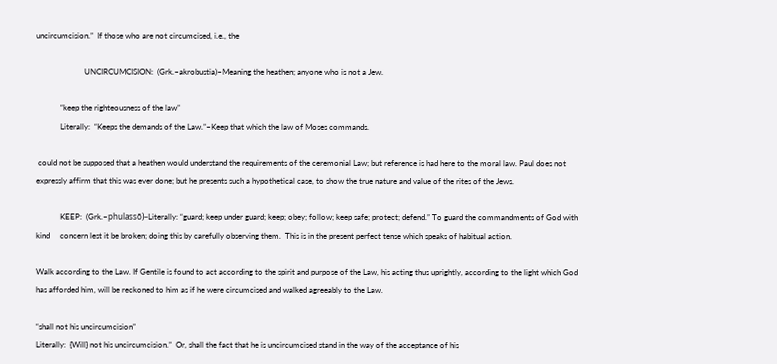uncircumcision.”  If those who are not circumcised, i.e., the

                        UNCIRCUMCISION:  (Grk.–akrobustia)–Meaning the heathen; anyone who is not a Jew.

            “keep the righteousness of the law”
            Literally:  “Keeps the demands of the Law.”–Keep that which the law of Moses commands.

 could not be supposed that a heathen would understand the requirements of the ceremonial Law; but reference is had here to the moral law. Paul does not expressly affirm that this was ever done; but he presents such a hypothetical case, to show the true nature and value of the rites of the Jews.

            KEEP:  (Grk.–phulassō)–Literally: “guard; keep under guard; keep; obey; follow; keep safe; protect; defend.” To guard the commandments of God with kind     concern lest it be broken; doing this by carefully observing them.  This is in the present perfect tense which speaks of habitual action.

Walk according to the Law. If Gentile is found to act according to the spirit and purpose of the Law, his acting thus uprightly, according to the light which God has afforded him, will be reckoned to him as if he were circumcised and walked agreeably to the Law.

“shall not his uncircumcision”
Literally:  {Will} not his uncircumcision.”  Or, shall the fact that he is uncircumcised stand in the way of the acceptance of his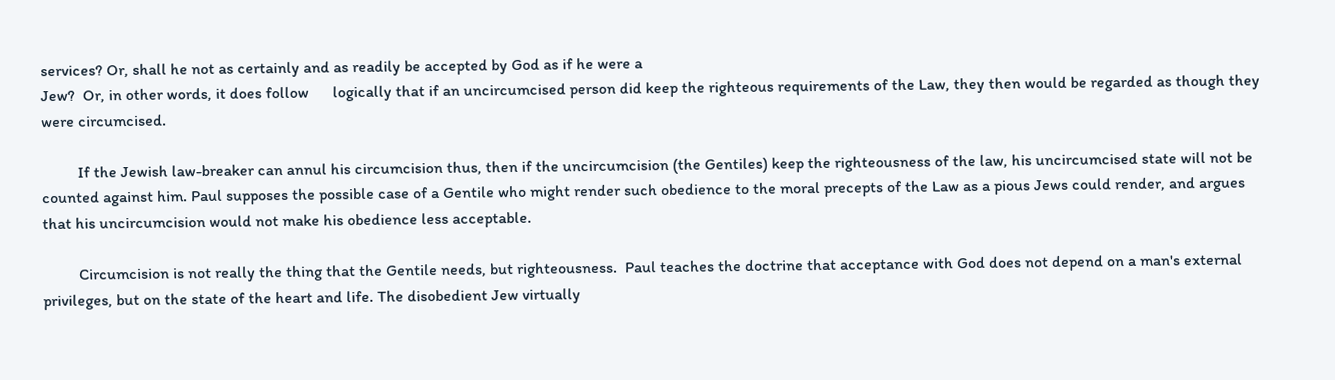services? Or, shall he not as certainly and as readily be accepted by God as if he were a
Jew?  Or, in other words, it does follow      logically that if an uncircumcised person did keep the righteous requirements of the Law, they then would be regarded as though they were circumcised.

         If the Jewish law-breaker can annul his circumcision thus, then if the uncircumcision (the Gentiles) keep the righteousness of the law, his uncircumcised state will not be counted against him. Paul supposes the possible case of a Gentile who might render such obedience to the moral precepts of the Law as a pious Jews could render, and argues that his uncircumcision would not make his obedience less acceptable.

         Circumcision is not really the thing that the Gentile needs, but righteousness.  Paul teaches the doctrine that acceptance with God does not depend on a man's external privileges, but on the state of the heart and life. The disobedient Jew virtually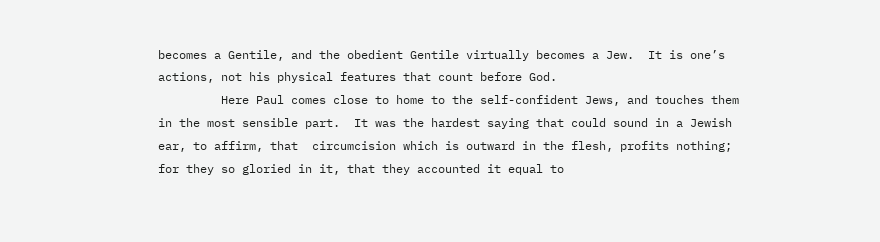becomes a Gentile, and the obedient Gentile virtually becomes a Jew.  It is one’s actions, not his physical features that count before God.
         Here Paul comes close to home to the self-confident Jews, and touches them in the most sensible part.  It was the hardest saying that could sound in a Jewish ear, to affirm, that  circumcision which is outward in the flesh, profits nothing; for they so gloried in it, that they accounted it equal to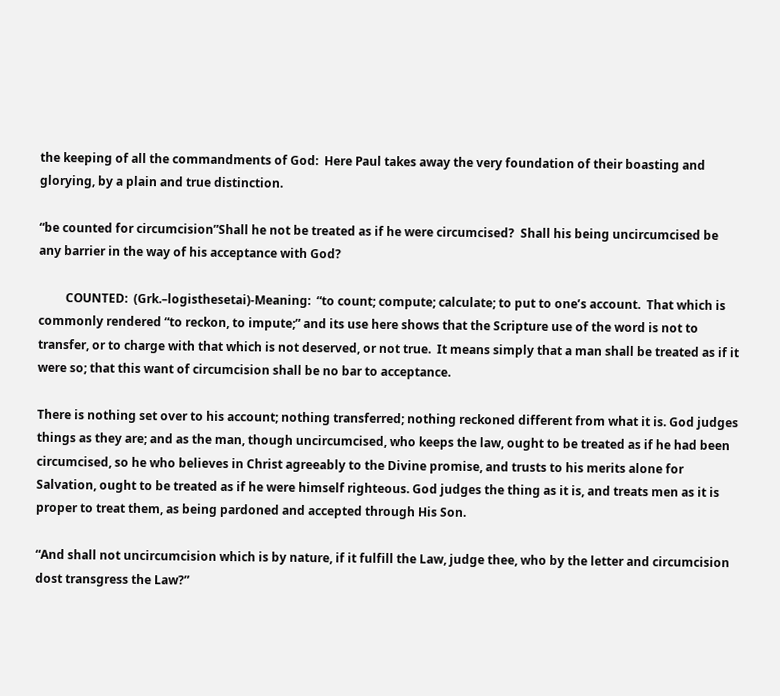the keeping of all the commandments of God:  Here Paul takes away the very foundation of their boasting and glorying, by a plain and true distinction.

“be counted for circumcision”Shall he not be treated as if he were circumcised?  Shall his being uncircumcised be any barrier in the way of his acceptance with God?

         COUNTED:  (Grk.–logisthesetai)-Meaning:  “to count; compute; calculate; to put to one’s account.  That which is commonly rendered “to reckon, to impute;” and its use here shows that the Scripture use of the word is not to transfer, or to charge with that which is not deserved, or not true.  It means simply that a man shall be treated as if it were so; that this want of circumcision shall be no bar to acceptance.

There is nothing set over to his account; nothing transferred; nothing reckoned different from what it is. God judges things as they are; and as the man, though uncircumcised, who keeps the law, ought to be treated as if he had been circumcised, so he who believes in Christ agreeably to the Divine promise, and trusts to his merits alone for Salvation, ought to be treated as if he were himself righteous. God judges the thing as it is, and treats men as it is proper to treat them, as being pardoned and accepted through His Son.

“And shall not uncircumcision which is by nature, if it fulfill the Law, judge thee, who by the letter and circumcision dost transgress the Law?”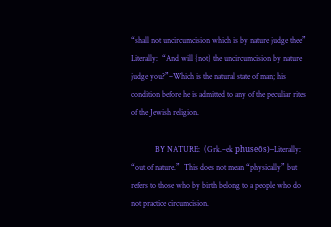“shall not uncircumcision which is by nature judge thee”
Literally:  “And will {not} the uncircumcision by nature judge you?”–Which is the natural state of man; his condition before he is admitted to any of the peculiar rites of the Jewish religion.

            BY NATURE:  (Grk.–ek phuseōs)–Literally:  “out of nature.”  This does not mean “physically” but refers to those who by birth belong to a people who do not practice circumcision.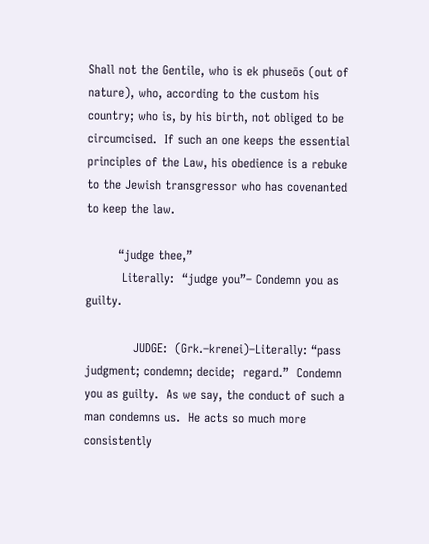Shall not the Gentile, who is ek phuseōs (out of nature), who, according to the custom his country; who is, by his birth, not obliged to be circumcised.  If such an one keeps the essential principles of the Law, his obedience is a rebuke to the Jewish transgressor who has covenanted to keep the law.

        “judge thee,”
         Literally:  “judge you”– Condemn you as guilty.

            JUDGE:  (Grk.–krenei)–Literally: “pass judgment; condemn; decide;  regard.”  Condemn you as guilty.  As we say, the conduct of such a man condemns us.  He acts so much more consistently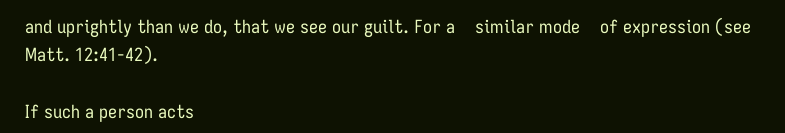and uprightly than we do, that we see our guilt. For a    similar mode    of expression (see Matt. 12:41-42).

If such a person acts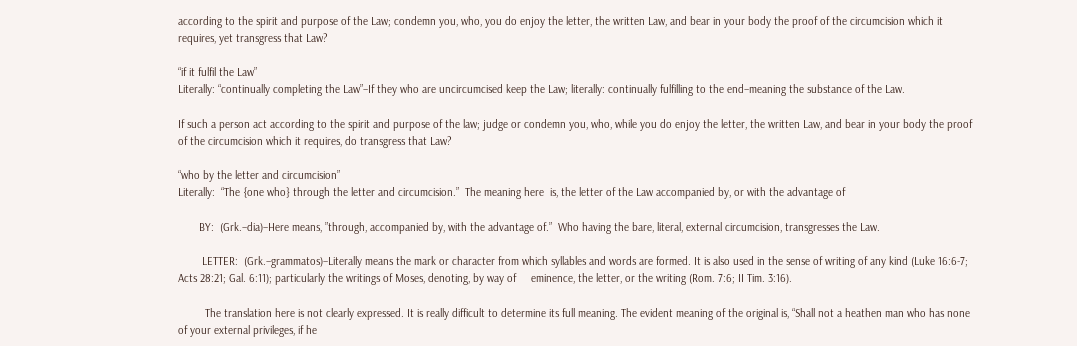according to the spirit and purpose of the Law; condemn you, who, you do enjoy the letter, the written Law, and bear in your body the proof of the circumcision which it requires, yet transgress that Law?

“if it fulfil the Law”
Literally: “continually completing the Law”–If they who are uncircumcised keep the Law; literally: continually fulfilling to the end–meaning the substance of the Law.

If such a person act according to the spirit and purpose of the law; judge or condemn you, who, while you do enjoy the letter, the written Law, and bear in your body the proof of the circumcision which it requires, do transgress that Law?

“who by the letter and circumcision”
Literally:  “The {one who} through the letter and circumcision.”  The meaning here  is, the letter of the Law accompanied by, or with the advantage of

       BY:  (Grk.–dia)–Here means, ”through, accompanied by, with the advantage of.”  Who having the bare, literal, external circumcision, transgresses the Law.

        LETTER:  (Grk.–grammatos)–Literally means the mark or character from which syllables and words are formed. It is also used in the sense of writing of any kind (Luke 16:6-7; Acts 28:21; Gal. 6:11); particularly the writings of Moses, denoting, by way of     eminence, the letter, or the writing (Rom. 7:6; II Tim. 3:16).

         The translation here is not clearly expressed. It is really difficult to determine its full meaning. The evident meaning of the original is, “Shall not a heathen man who has none of your external privileges, if he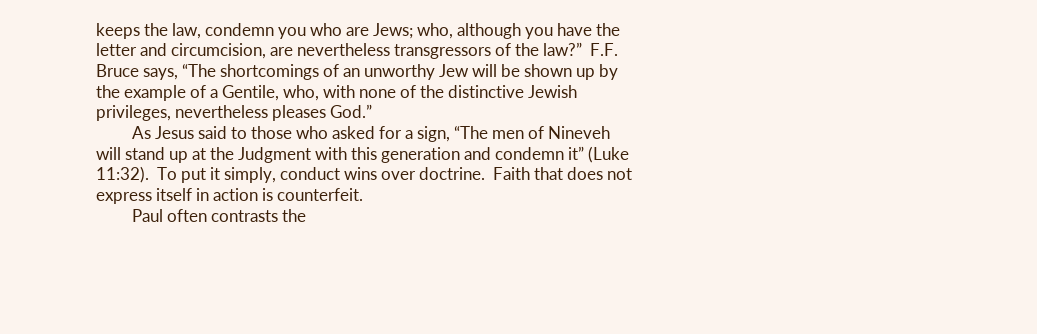keeps the law, condemn you who are Jews; who, although you have the letter and circumcision, are nevertheless transgressors of the law?”  F.F. Bruce says, “The shortcomings of an unworthy Jew will be shown up by the example of a Gentile, who, with none of the distinctive Jewish privileges, nevertheless pleases God.”
         As Jesus said to those who asked for a sign, “The men of Nineveh will stand up at the Judgment with this generation and condemn it” (Luke 11:32).  To put it simply, conduct wins over doctrine.  Faith that does not express itself in action is counterfeit.
         Paul often contrasts the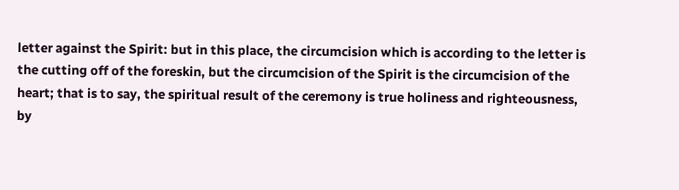letter against the Spirit: but in this place, the circumcision which is according to the letter is the cutting off of the foreskin, but the circumcision of the Spirit is the circumcision of the heart; that is to say, the spiritual result of the ceremony is true holiness and righteousness, by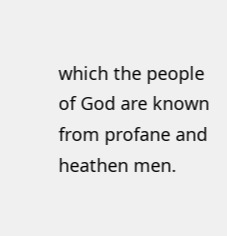which the people of God are known from profane and heathen men.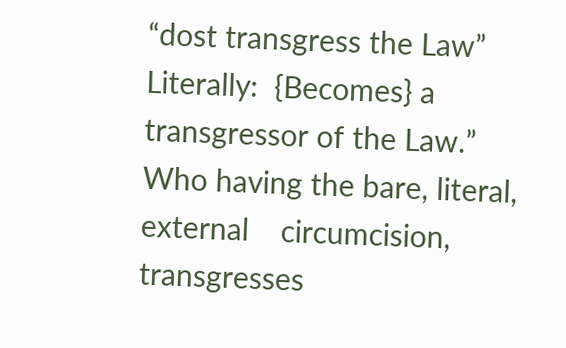“dost transgress the Law”
Literally:  {Becomes} a transgressor of the Law.”  Who having the bare, literal, external    circumcision,
transgresses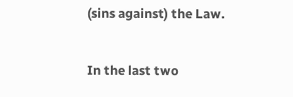(sins against) the Law.

In the last two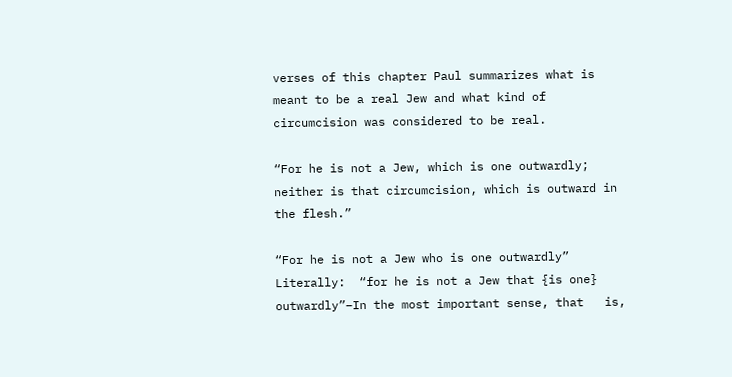verses of this chapter Paul summarizes what is meant to be a real Jew and what kind of circumcision was considered to be real.

“For he is not a Jew, which is one outwardly; neither is that circumcision, which is outward in the flesh.”

“For he is not a Jew who is one outwardly”
Literally:  “for he is not a Jew that {is one} outwardly”–In the most important sense, that   is,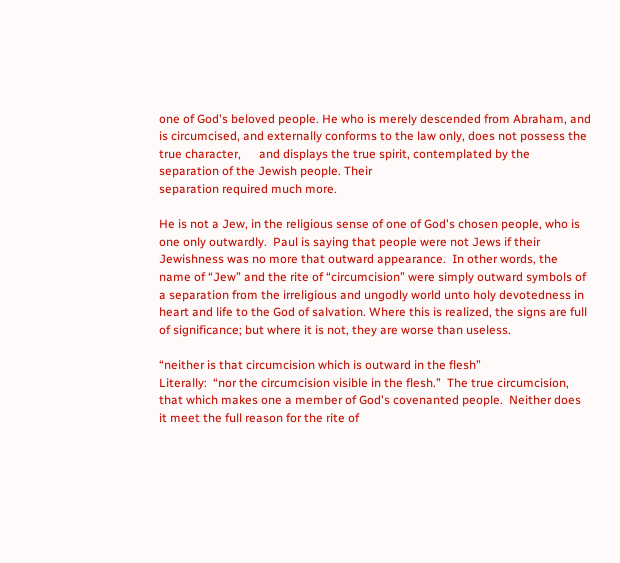one of God's beloved people. He who is merely descended from Abraham, and is circumcised, and externally conforms to the law only, does not possess the true character,      and displays the true spirit, contemplated by the separation of the Jewish people. Their
separation required much more.

He is not a Jew, in the religious sense of one of God's chosen people, who is one only outwardly.  Paul is saying that people were not Jews if their Jewishness was no more that outward appearance.  In other words, the name of “Jew” and the rite of “circumcision” were simply outward symbols of a separation from the irreligious and ungodly world unto holy devotedness in heart and life to the God of salvation. Where this is realized, the signs are full of significance; but where it is not, they are worse than useless.

“neither is that circumcision which is outward in the flesh”
Literally:  “nor the circumcision visible in the flesh.”  The true circumcision, that which makes one a member of God's covenanted people.  Neither does it meet the full reason for the rite of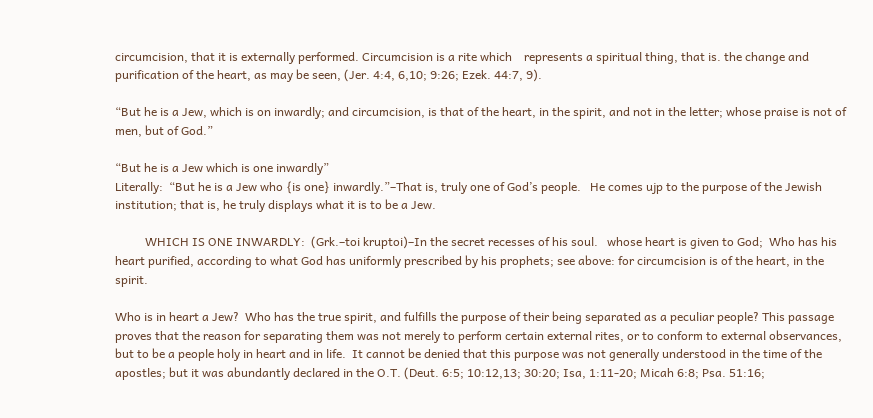circumcision, that it is externally performed. Circumcision is a rite which    represents a spiritual thing, that is. the change and purification of the heart, as may be seen, (Jer. 4:4, 6,10; 9:26; Ezek. 44:7, 9).

“But he is a Jew, which is on inwardly; and circumcision, is that of the heart, in the spirit, and not in the letter; whose praise is not of men, but of God.”

“But he is a Jew which is one inwardly”
Literally:  “But he is a Jew who {is one} inwardly.”–That is, truly one of God’s people.   He comes ujp to the purpose of the Jewish institution; that is, he truly displays what it is to be a Jew.

          WHICH IS ONE INWARDLY:  (Grk.–toi kruptoi)–In the secret recesses of his soul.   whose heart is given to God;  Who has his heart purified, according to what God has uniformly prescribed by his prophets; see above: for circumcision is of the heart, in the spirit.

Who is in heart a Jew?  Who has the true spirit, and fulfills the purpose of their being separated as a peculiar people? This passage proves that the reason for separating them was not merely to perform certain external rites, or to conform to external observances, but to be a people holy in heart and in life.  It cannot be denied that this purpose was not generally understood in the time of the apostles; but it was abundantly declared in the O.T. (Deut. 6:5; 10:12,13; 30:20; Isa, 1:11-20; Micah 6:8; Psa. 51:16;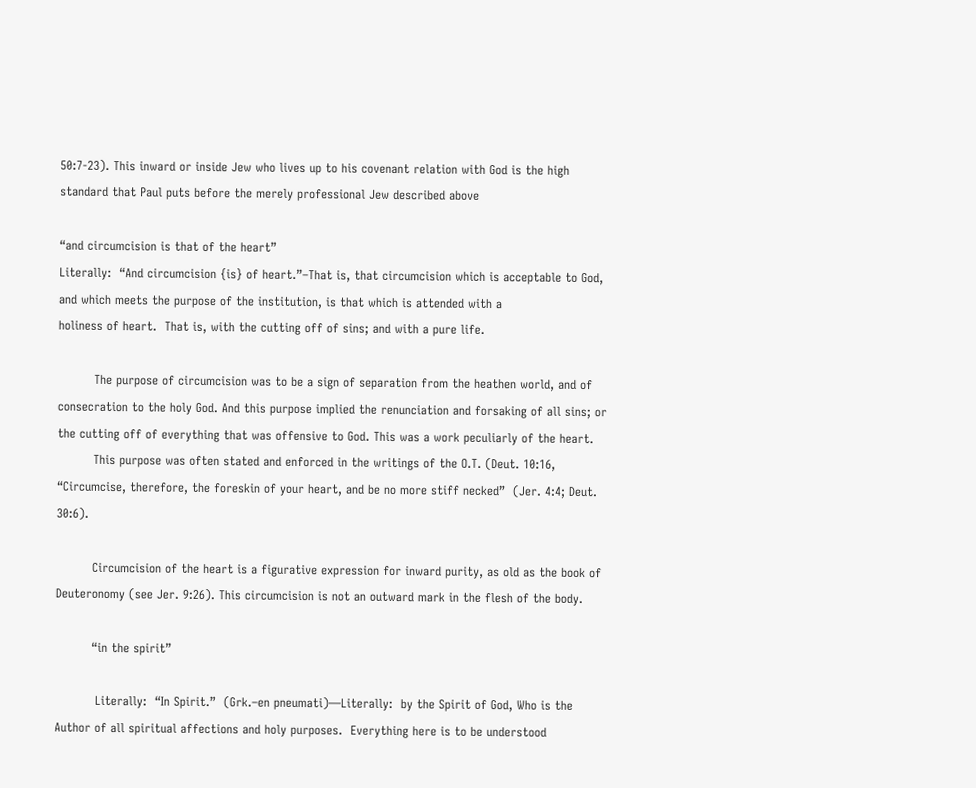50:7-23). This inward or inside Jew who lives up to his covenant relation with God is the high standard that Paul puts before the merely professional Jew described above

“and circumcision is that of the heart”
Literally:  “And circumcision {is} of heart.”–That is, that circumcision which is acceptable to God, and which meets the purpose of the institution, is that which is attended with a
holiness of heart.  That is, with the cutting off of sins; and with a pure life.

         The purpose of circumcision was to be a sign of separation from the heathen world, and of consecration to the holy God. And this purpose implied the renunciation and forsaking of all sins; or the cutting off of everything that was offensive to God. This was a work peculiarly of the heart.
         This purpose was often stated and enforced in the writings of the O.T. (Deut. 10:16, “Circumcise, therefore, the foreskin of your heart, and be no more stiff necked”  (Jer. 4:4; Deut. 30:6).

         Circumcision of the heart is a figurative expression for inward purity, as old as the book of Deuteronomy (see Jer. 9:26). This circumcision is not an outward mark in the flesh of the body.

         “in the spirit”

          Literally:  “In Spirit.”  (Grk.–en pneumati)—Literally:  by the Spirit of God, Who is the Author of all spiritual affections and holy purposes.  Everything here is to be understood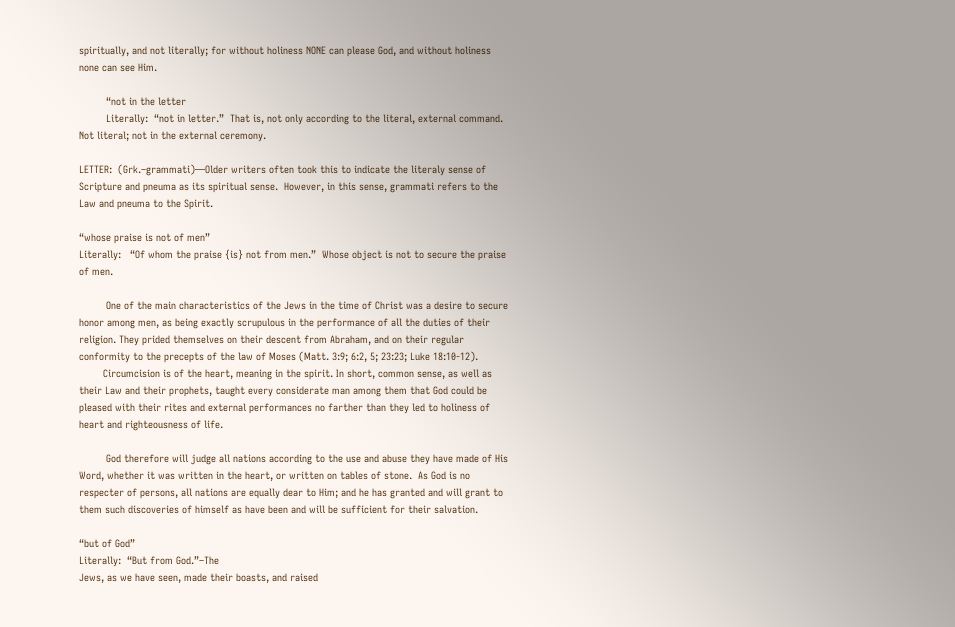spiritually, and not literally; for without holiness NONE can please God, and without holiness none can see Him.

         “not in the letter
         Literally:  “not in letter.”  That is, not only according to the literal, external command. Not literal; not in the external ceremony.

LETTER:  (Grk.–grammati)—Older writers often took this to indicate the literaly sense of Scripture and pneuma as its spiritual sense.  However, in this sense, grammati refers to the Law and pneuma to the Spirit.

“whose praise is not of men”
Literally:   “Of whom the praise {is} not from men.”  Whose object is not to secure the praise of men.

         One of the main characteristics of the Jews in the time of Christ was a desire to secure honor among men, as being exactly scrupulous in the performance of all the duties of their religion. They prided themselves on their descent from Abraham, and on their regular conformity to the precepts of the law of Moses (Matt. 3:9; 6:2, 5; 23:23; Luke 18:10-12).
        Circumcision is of the heart, meaning in the spirit. In short, common sense, as well as their Law and their prophets, taught every considerate man among them that God could be pleased with their rites and external performances no farther than they led to holiness of heart and righteousness of life.

         God therefore will judge all nations according to the use and abuse they have made of His Word, whether it was written in the heart, or written on tables of stone.  As God is no respecter of persons, all nations are equally dear to Him; and he has granted and will grant to them such discoveries of himself as have been and will be sufficient for their salvation.

“but of God”
Literally:  “But from God.”–The
Jews, as we have seen, made their boasts, and raised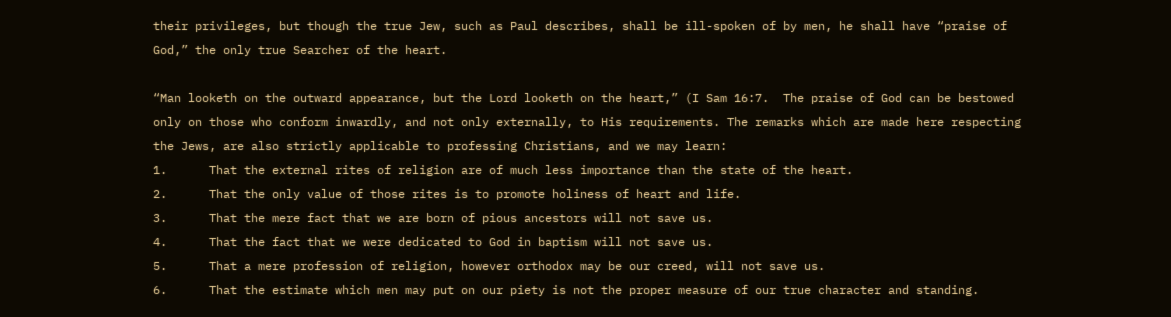their privileges, but though the true Jew, such as Paul describes, shall be ill-spoken of by men, he shall have “praise of God,” the only true Searcher of the heart.

“Man looketh on the outward appearance, but the Lord looketh on the heart,” (I Sam 16:7.  The praise of God can be bestowed only on those who conform inwardly, and not only externally, to His requirements. The remarks which are made here respecting the Jews, are also strictly applicable to professing Christians, and we may learn:
1.      That the external rites of religion are of much less importance than the state of the heart.
2.      That the only value of those rites is to promote holiness of heart and life.
3.      That the mere fact that we are born of pious ancestors will not save us.
4.      That the fact that we were dedicated to God in baptism will not save us.
5.      That a mere profession of religion, however orthodox may be our creed, will not save us.
6.      That the estimate which men may put on our piety is not the proper measure of our true character and standing.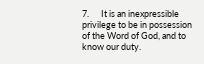7.      It is an inexpressible privilege to be in possession of the Word of God, and to know our duty.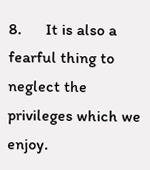8.      It is also a fearful thing to neglect the privileges which we enjoy.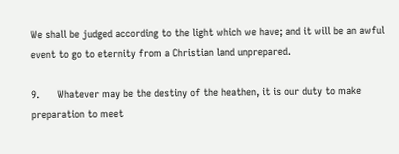We shall be judged according to the light which we have; and it will be an awful event to go to eternity from a Christian land unprepared.

9.      Whatever may be the destiny of the heathen, it is our duty to make preparation to meet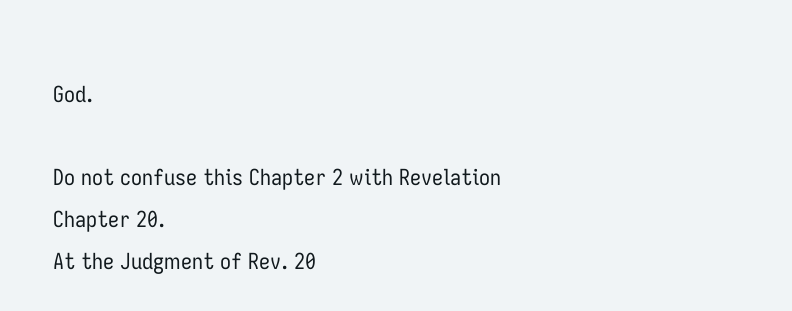God.

Do not confuse this Chapter 2 with Revelation Chapter 20.
At the Judgment of Rev. 20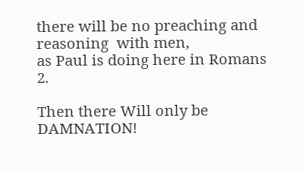there will be no preaching and reasoning  with men,
as Paul is doing here in Romans 2.

Then there Will only be DAMNATION!